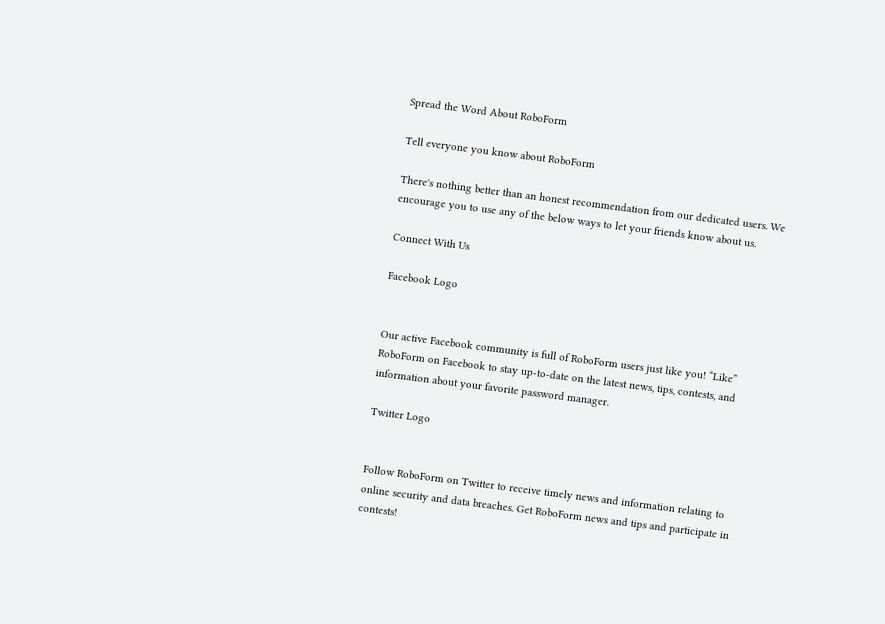Spread the Word About RoboForm

Tell everyone you know about RoboForm

There's nothing better than an honest recommendation from our dedicated users. We encourage you to use any of the below ways to let your friends know about us.

Connect With Us

Facebook Logo


Our active Facebook community is full of RoboForm users just like you! “Like” RoboForm on Facebook to stay up-to-date on the latest news, tips, contests, and information about your favorite password manager.

Twitter Logo


Follow RoboForm on Twitter to receive timely news and information relating to online security and data breaches. Get RoboForm news and tips and participate in contests!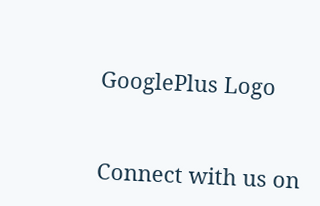GooglePlus Logo


Connect with us on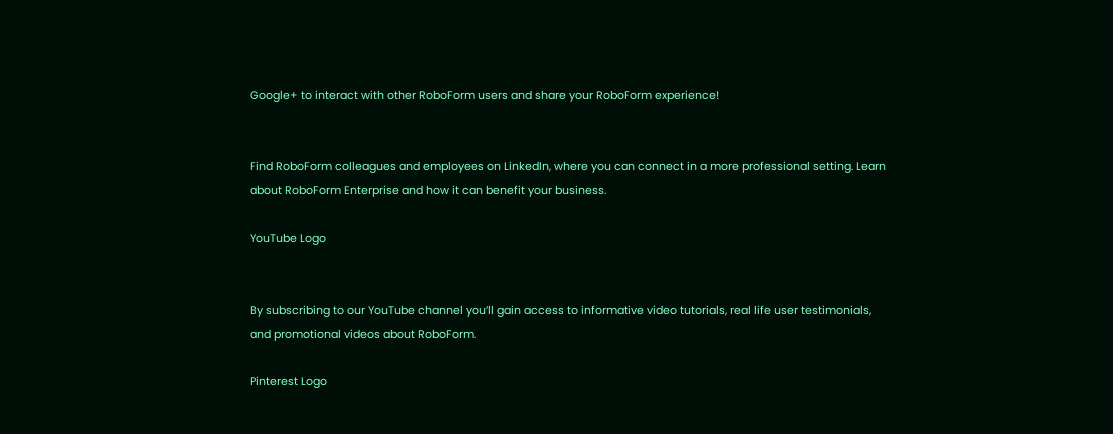Google+ to interact with other RoboForm users and share your RoboForm experience!


Find RoboForm colleagues and employees on LinkedIn, where you can connect in a more professional setting. Learn about RoboForm Enterprise and how it can benefit your business.

YouTube Logo


By subscribing to our YouTube channel you’ll gain access to informative video tutorials, real life user testimonials, and promotional videos about RoboForm.

Pinterest Logo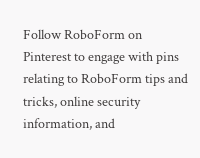Follow RoboForm on Pinterest to engage with pins relating to RoboForm tips and tricks, online security information, and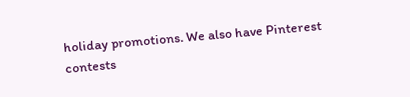holiday promotions. We also have Pinterest contests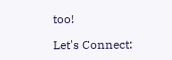too!

Let's Connect: